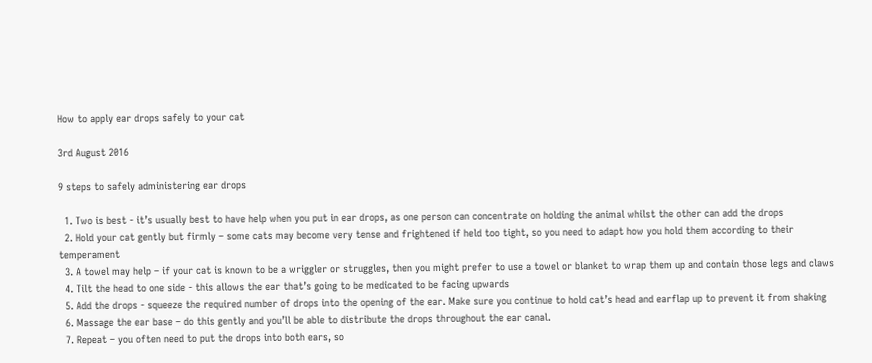How to apply ear drops safely to your cat

3rd August 2016

9 steps to safely administering ear drops

  1. Two is best - it’s usually best to have help when you put in ear drops, as one person can concentrate on holding the animal whilst the other can add the drops
  2. Hold your cat gently but firmly – some cats may become very tense and frightened if held too tight, so you need to adapt how you hold them according to their temperament
  3. A towel may help – if your cat is known to be a wriggler or struggles, then you might prefer to use a towel or blanket to wrap them up and contain those legs and claws
  4. Tilt the head to one side - this allows the ear that’s going to be medicated to be facing upwards
  5. Add the drops - squeeze the required number of drops into the opening of the ear. Make sure you continue to hold cat’s head and earflap up to prevent it from shaking
  6. Massage the ear base – do this gently and you’ll be able to distribute the drops throughout the ear canal.
  7. Repeat – you often need to put the drops into both ears, so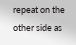repeat on the other side as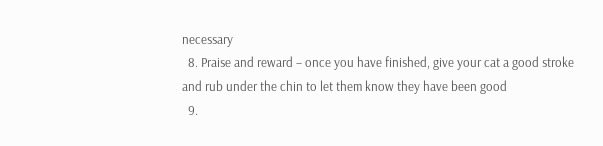necessary
  8. Praise and reward – once you have finished, give your cat a good stroke and rub under the chin to let them know they have been good
  9.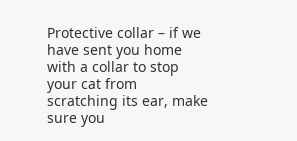Protective collar – if we have sent you home with a collar to stop your cat from scratching its ear, make sure you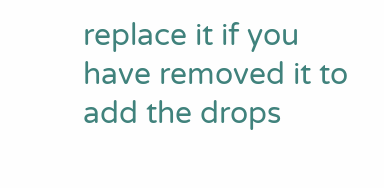replace it if you have removed it to add the drops